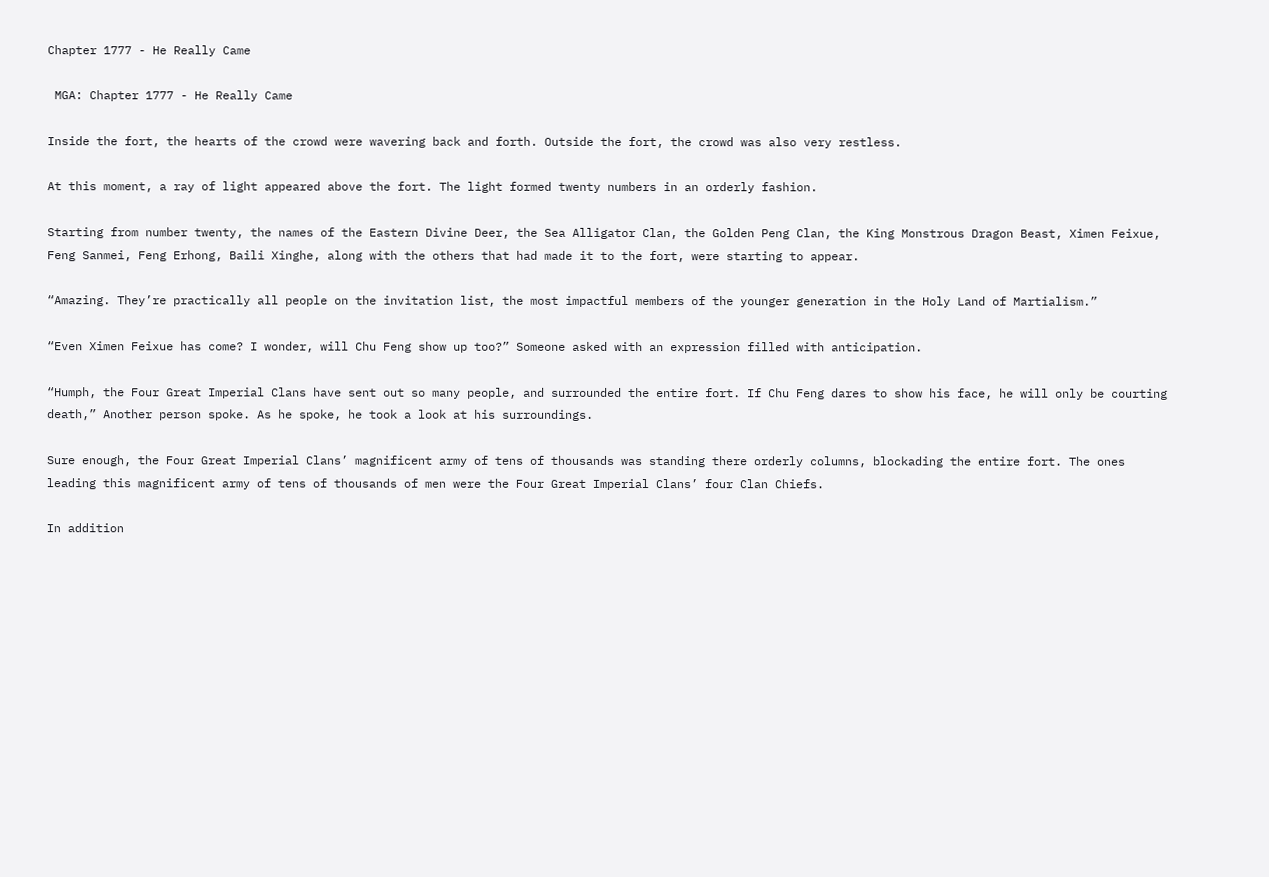Chapter 1777 - He Really Came

 MGA: Chapter 1777 - He Really Came

Inside the fort, the hearts of the crowd were wavering back and forth. Outside the fort, the crowd was also very restless.

At this moment, a ray of light appeared above the fort. The light formed twenty numbers in an orderly fashion.

Starting from number twenty, the names of the Eastern Divine Deer, the Sea Alligator Clan, the Golden Peng Clan, the King Monstrous Dragon Beast, Ximen Feixue, Feng Sanmei, Feng Erhong, Baili Xinghe, along with the others that had made it to the fort, were starting to appear.

“Amazing. They’re practically all people on the invitation list, the most impactful members of the younger generation in the Holy Land of Martialism.”

“Even Ximen Feixue has come? I wonder, will Chu Feng show up too?” Someone asked with an expression filled with anticipation.

“Humph, the Four Great Imperial Clans have sent out so many people, and surrounded the entire fort. If Chu Feng dares to show his face, he will only be courting death,” Another person spoke. As he spoke, he took a look at his surroundings.

Sure enough, the Four Great Imperial Clans’ magnificent army of tens of thousands was standing there orderly columns, blockading the entire fort. The ones leading this magnificent army of tens of thousands of men were the Four Great Imperial Clans’ four Clan Chiefs.

In addition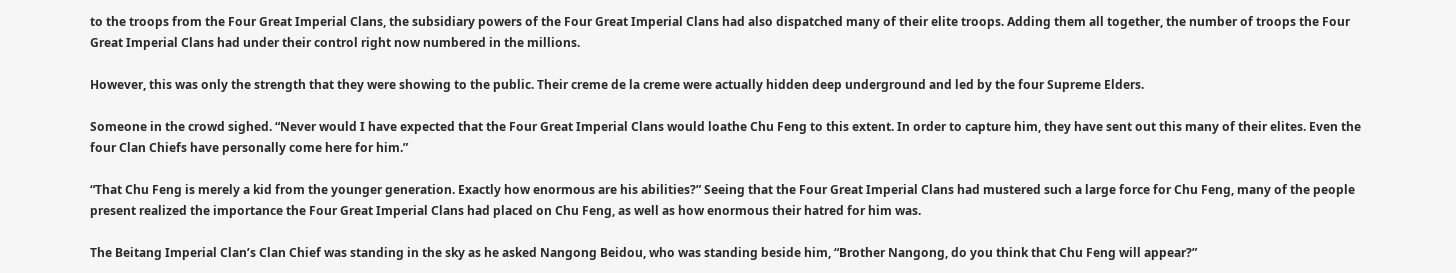to the troops from the Four Great Imperial Clans, the subsidiary powers of the Four Great Imperial Clans had also dispatched many of their elite troops. Adding them all together, the number of troops the Four Great Imperial Clans had under their control right now numbered in the millions.

However, this was only the strength that they were showing to the public. Their creme de la creme were actually hidden deep underground and led by the four Supreme Elders.

Someone in the crowd sighed. “Never would I have expected that the Four Great Imperial Clans would loathe Chu Feng to this extent. In order to capture him, they have sent out this many of their elites. Even the four Clan Chiefs have personally come here for him.”

“That Chu Feng is merely a kid from the younger generation. Exactly how enormous are his abilities?” Seeing that the Four Great Imperial Clans had mustered such a large force for Chu Feng, many of the people present realized the importance the Four Great Imperial Clans had placed on Chu Feng, as well as how enormous their hatred for him was.

The Beitang Imperial Clan’s Clan Chief was standing in the sky as he asked Nangong Beidou, who was standing beside him, “Brother Nangong, do you think that Chu Feng will appear?”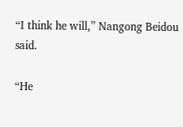“I think he will,” Nangong Beidou said.

“He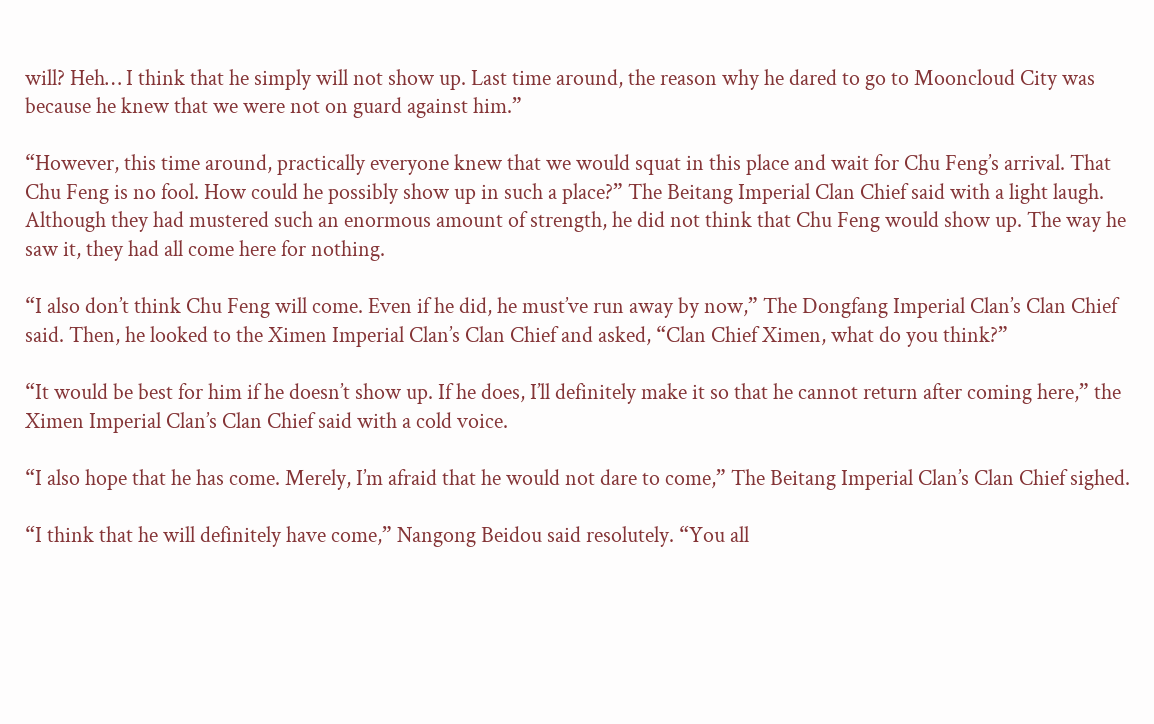will? Heh… I think that he simply will not show up. Last time around, the reason why he dared to go to Mooncloud City was because he knew that we were not on guard against him.”

“However, this time around, practically everyone knew that we would squat in this place and wait for Chu Feng’s arrival. That Chu Feng is no fool. How could he possibly show up in such a place?” The Beitang Imperial Clan Chief said with a light laugh. Although they had mustered such an enormous amount of strength, he did not think that Chu Feng would show up. The way he saw it, they had all come here for nothing.

“I also don’t think Chu Feng will come. Even if he did, he must’ve run away by now,” The Dongfang Imperial Clan’s Clan Chief said. Then, he looked to the Ximen Imperial Clan’s Clan Chief and asked, “Clan Chief Ximen, what do you think?”

“It would be best for him if he doesn’t show up. If he does, I’ll definitely make it so that he cannot return after coming here,” the Ximen Imperial Clan’s Clan Chief said with a cold voice.

“I also hope that he has come. Merely, I’m afraid that he would not dare to come,” The Beitang Imperial Clan’s Clan Chief sighed.

“I think that he will definitely have come,” Nangong Beidou said resolutely. “You all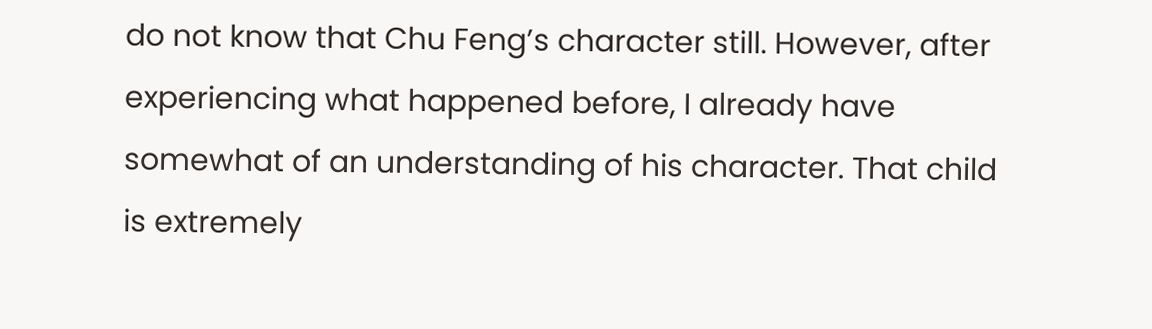do not know that Chu Feng’s character still. However, after experiencing what happened before, I already have somewhat of an understanding of his character. That child is extremely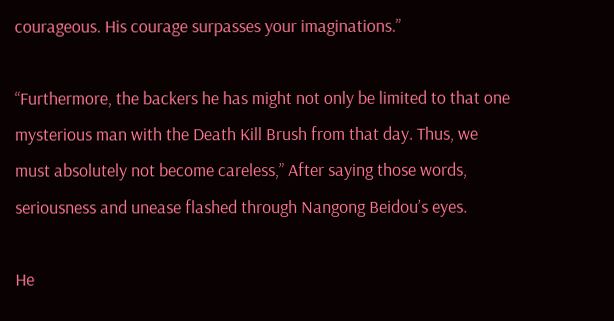courageous. His courage surpasses your imaginations.”

“Furthermore, the backers he has might not only be limited to that one mysterious man with the Death Kill Brush from that day. Thus, we must absolutely not become careless,” After saying those words, seriousness and unease flashed through Nangong Beidou’s eyes.

He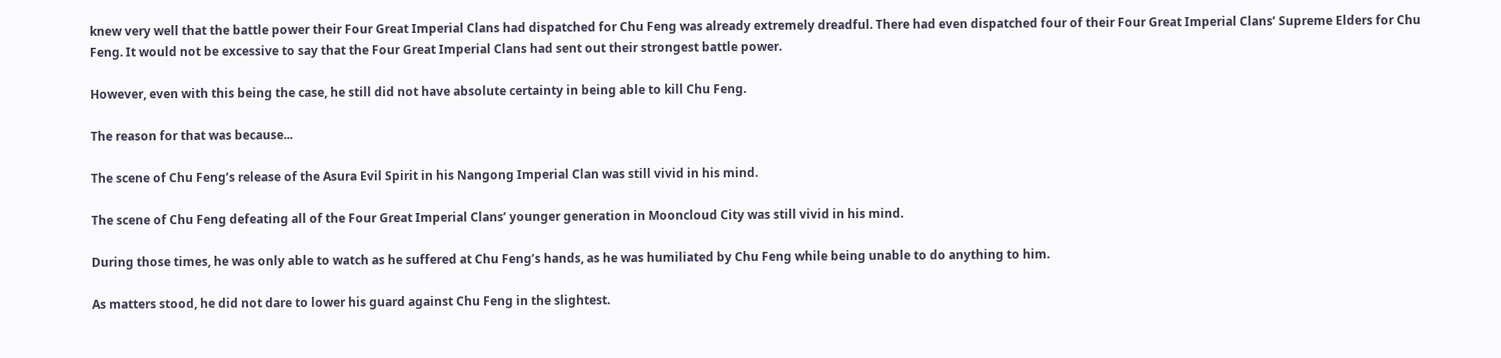knew very well that the battle power their Four Great Imperial Clans had dispatched for Chu Feng was already extremely dreadful. There had even dispatched four of their Four Great Imperial Clans’ Supreme Elders for Chu Feng. It would not be excessive to say that the Four Great Imperial Clans had sent out their strongest battle power.

However, even with this being the case, he still did not have absolute certainty in being able to kill Chu Feng.

The reason for that was because...

The scene of Chu Feng’s release of the Asura Evil Spirit in his Nangong Imperial Clan was still vivid in his mind.

The scene of Chu Feng defeating all of the Four Great Imperial Clans’ younger generation in Mooncloud City was still vivid in his mind.

During those times, he was only able to watch as he suffered at Chu Feng’s hands, as he was humiliated by Chu Feng while being unable to do anything to him.

As matters stood, he did not dare to lower his guard against Chu Feng in the slightest.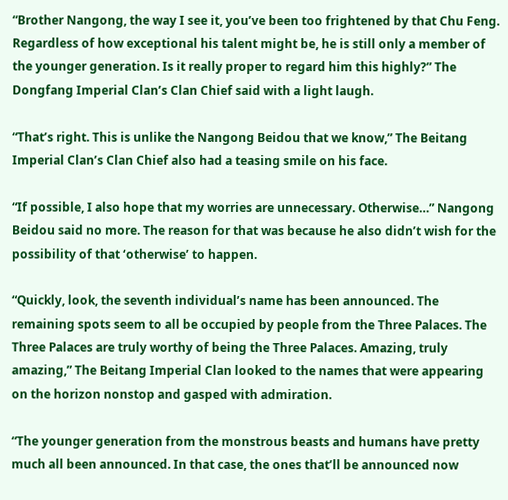“Brother Nangong, the way I see it, you’ve been too frightened by that Chu Feng. Regardless of how exceptional his talent might be, he is still only a member of the younger generation. Is it really proper to regard him this highly?” The Dongfang Imperial Clan’s Clan Chief said with a light laugh.

“That’s right. This is unlike the Nangong Beidou that we know,” The Beitang Imperial Clan’s Clan Chief also had a teasing smile on his face.

“If possible, I also hope that my worries are unnecessary. Otherwise…” Nangong Beidou said no more. The reason for that was because he also didn’t wish for the possibility of that ‘otherwise’ to happen.

“Quickly, look, the seventh individual’s name has been announced. The remaining spots seem to all be occupied by people from the Three Palaces. The Three Palaces are truly worthy of being the Three Palaces. Amazing, truly amazing,” The Beitang Imperial Clan looked to the names that were appearing on the horizon nonstop and gasped with admiration.

“The younger generation from the monstrous beasts and humans have pretty much all been announced. In that case, the ones that’ll be announced now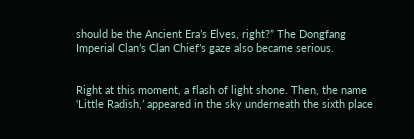should be the Ancient Era’s Elves, right?” The Dongfang Imperial Clan’s Clan Chief’s gaze also became serious.


Right at this moment, a flash of light shone. Then, the name ‘Little Radish,’ appeared in the sky underneath the sixth place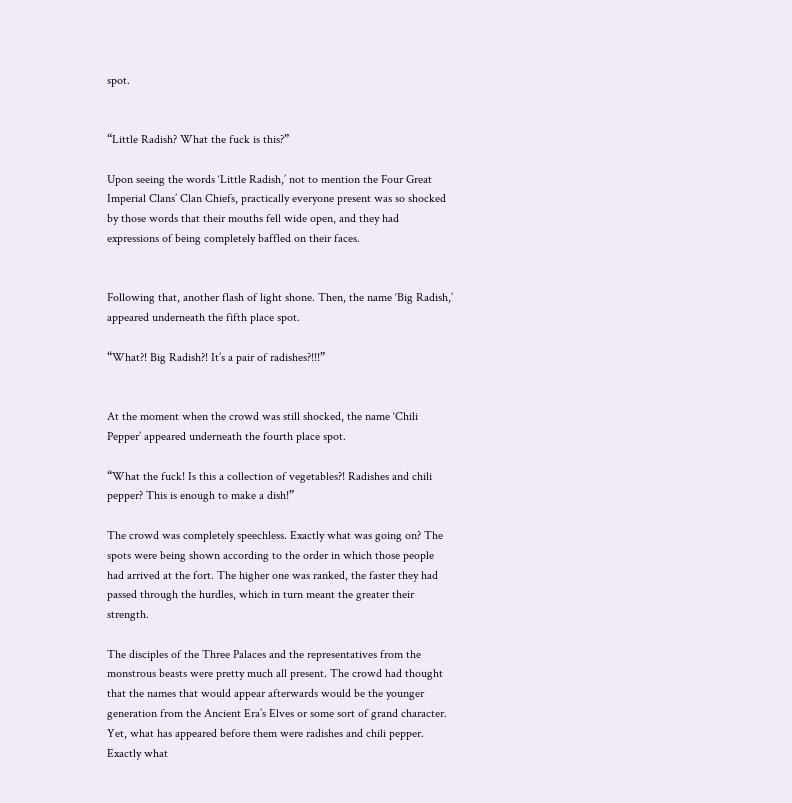spot.


“Little Radish? What the fuck is this?”

Upon seeing the words ‘Little Radish,’ not to mention the Four Great Imperial Clans’ Clan Chiefs, practically everyone present was so shocked by those words that their mouths fell wide open, and they had expressions of being completely baffled on their faces.


Following that, another flash of light shone. Then, the name ‘Big Radish,’ appeared underneath the fifth place spot.

“What?! Big Radish?! It’s a pair of radishes?!!!”


At the moment when the crowd was still shocked, the name ‘Chili Pepper’ appeared underneath the fourth place spot.

“What the fuck! Is this a collection of vegetables?! Radishes and chili pepper? This is enough to make a dish!”

The crowd was completely speechless. Exactly what was going on? The spots were being shown according to the order in which those people had arrived at the fort. The higher one was ranked, the faster they had passed through the hurdles, which in turn meant the greater their strength.

The disciples of the Three Palaces and the representatives from the monstrous beasts were pretty much all present. The crowd had thought that the names that would appear afterwards would be the younger generation from the Ancient Era’s Elves or some sort of grand character. Yet, what has appeared before them were radishes and chili pepper. Exactly what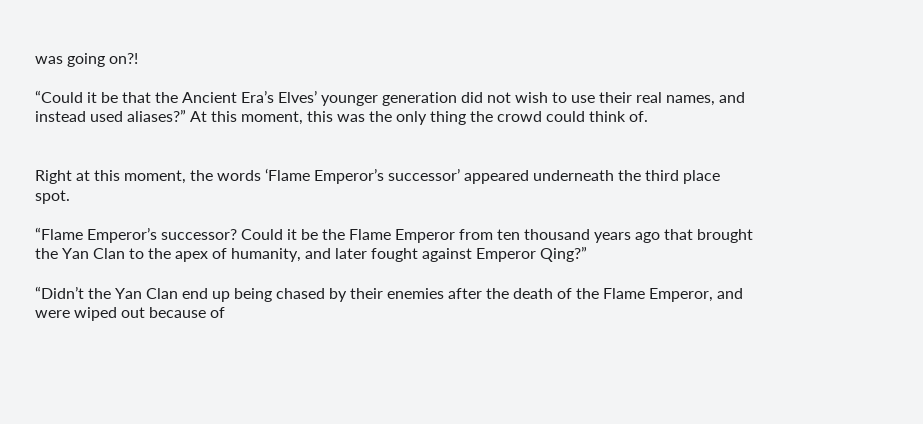was going on?!

“Could it be that the Ancient Era’s Elves’ younger generation did not wish to use their real names, and instead used aliases?” At this moment, this was the only thing the crowd could think of.


Right at this moment, the words ‘Flame Emperor’s successor’ appeared underneath the third place spot.

“Flame Emperor’s successor? Could it be the Flame Emperor from ten thousand years ago that brought the Yan Clan to the apex of humanity, and later fought against Emperor Qing?”

“Didn’t the Yan Clan end up being chased by their enemies after the death of the Flame Emperor, and were wiped out because of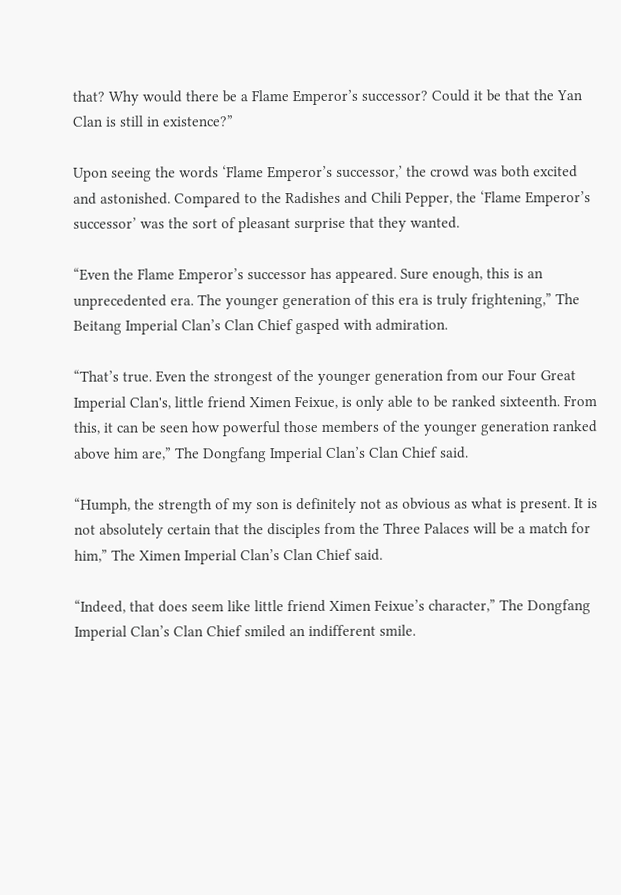that? Why would there be a Flame Emperor’s successor? Could it be that the Yan Clan is still in existence?”

Upon seeing the words ‘Flame Emperor’s successor,’ the crowd was both excited and astonished. Compared to the Radishes and Chili Pepper, the ‘Flame Emperor’s successor’ was the sort of pleasant surprise that they wanted.

“Even the Flame Emperor’s successor has appeared. Sure enough, this is an unprecedented era. The younger generation of this era is truly frightening,” The Beitang Imperial Clan’s Clan Chief gasped with admiration.

“That’s true. Even the strongest of the younger generation from our Four Great Imperial Clan's, little friend Ximen Feixue, is only able to be ranked sixteenth. From this, it can be seen how powerful those members of the younger generation ranked above him are,” The Dongfang Imperial Clan’s Clan Chief said.

“Humph, the strength of my son is definitely not as obvious as what is present. It is not absolutely certain that the disciples from the Three Palaces will be a match for him,” The Ximen Imperial Clan’s Clan Chief said.

“Indeed, that does seem like little friend Ximen Feixue’s character,” The Dongfang Imperial Clan’s Clan Chief smiled an indifferent smile.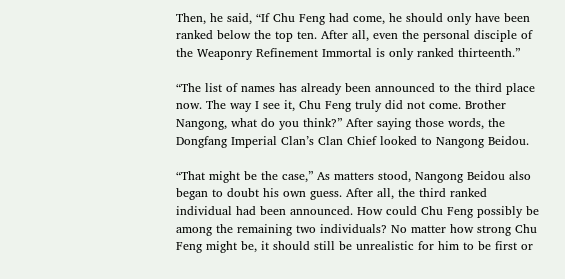Then, he said, “If Chu Feng had come, he should only have been ranked below the top ten. After all, even the personal disciple of the Weaponry Refinement Immortal is only ranked thirteenth.”

“The list of names has already been announced to the third place now. The way I see it, Chu Feng truly did not come. Brother Nangong, what do you think?” After saying those words, the Dongfang Imperial Clan’s Clan Chief looked to Nangong Beidou.

“That might be the case,” As matters stood, Nangong Beidou also began to doubt his own guess. After all, the third ranked individual had been announced. How could Chu Feng possibly be among the remaining two individuals? No matter how strong Chu Feng might be, it should still be unrealistic for him to be first or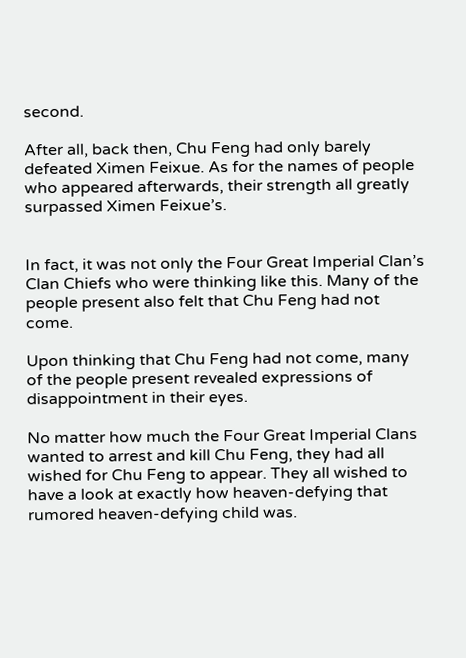second.

After all, back then, Chu Feng had only barely defeated Ximen Feixue. As for the names of people who appeared afterwards, their strength all greatly surpassed Ximen Feixue’s.


In fact, it was not only the Four Great Imperial Clan’s Clan Chiefs who were thinking like this. Many of the people present also felt that Chu Feng had not come.

Upon thinking that Chu Feng had not come, many of the people present revealed expressions of disappointment in their eyes.

No matter how much the Four Great Imperial Clans wanted to arrest and kill Chu Feng, they had all wished for Chu Feng to appear. They all wished to have a look at exactly how heaven-defying that rumored heaven-defying child was.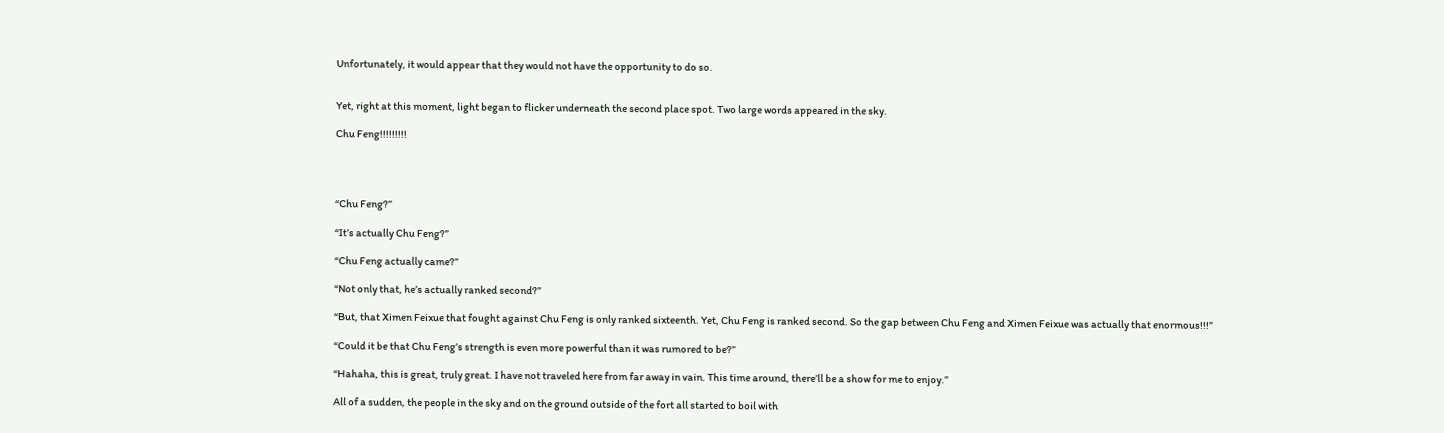Unfortunately, it would appear that they would not have the opportunity to do so.


Yet, right at this moment, light began to flicker underneath the second place spot. Two large words appeared in the sky.

Chu Feng!!!!!!!!!




“Chu Feng?”

“It’s actually Chu Feng?”

“Chu Feng actually came?”

“Not only that, he’s actually ranked second?”

“But, that Ximen Feixue that fought against Chu Feng is only ranked sixteenth. Yet, Chu Feng is ranked second. So the gap between Chu Feng and Ximen Feixue was actually that enormous!!!”

“Could it be that Chu Feng’s strength is even more powerful than it was rumored to be?”

“Hahaha, this is great, truly great. I have not traveled here from far away in vain. This time around, there’ll be a show for me to enjoy.”

All of a sudden, the people in the sky and on the ground outside of the fort all started to boil with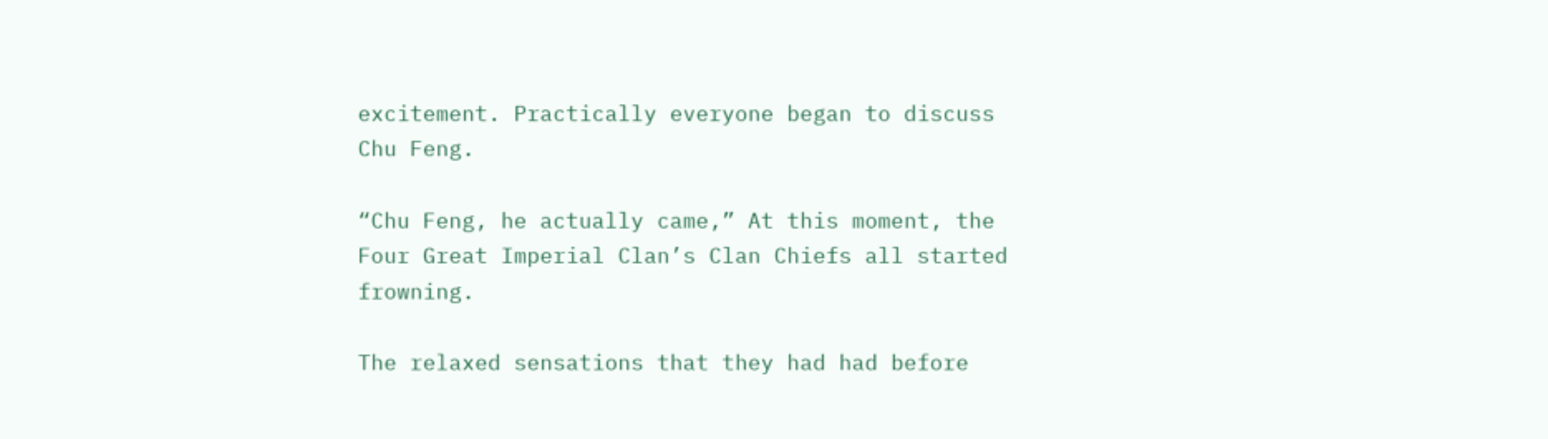excitement. Practically everyone began to discuss Chu Feng.

“Chu Feng, he actually came,” At this moment, the Four Great Imperial Clan’s Clan Chiefs all started frowning.

The relaxed sensations that they had had before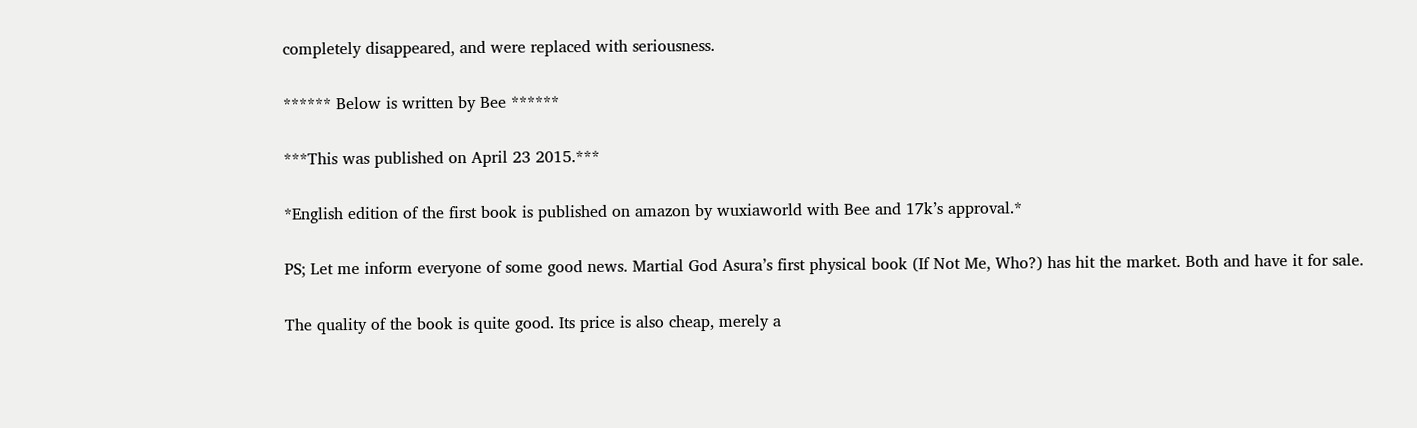completely disappeared, and were replaced with seriousness.

****** Below is written by Bee ******

***This was published on April 23 2015.***

*English edition of the first book is published on amazon by wuxiaworld with Bee and 17k’s approval.*

PS; Let me inform everyone of some good news. Martial God Asura’s first physical book (If Not Me, Who?) has hit the market. Both and have it for sale.

The quality of the book is quite good. Its price is also cheap, merely a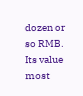dozen or so RMB. Its value most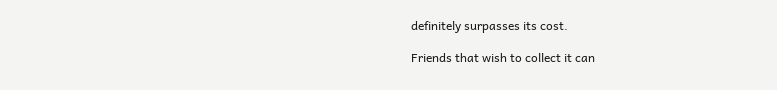definitely surpasses its cost.

Friends that wish to collect it can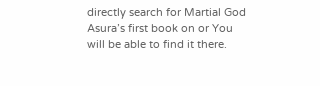directly search for Martial God Asura’s first book on or You will be able to find it there.